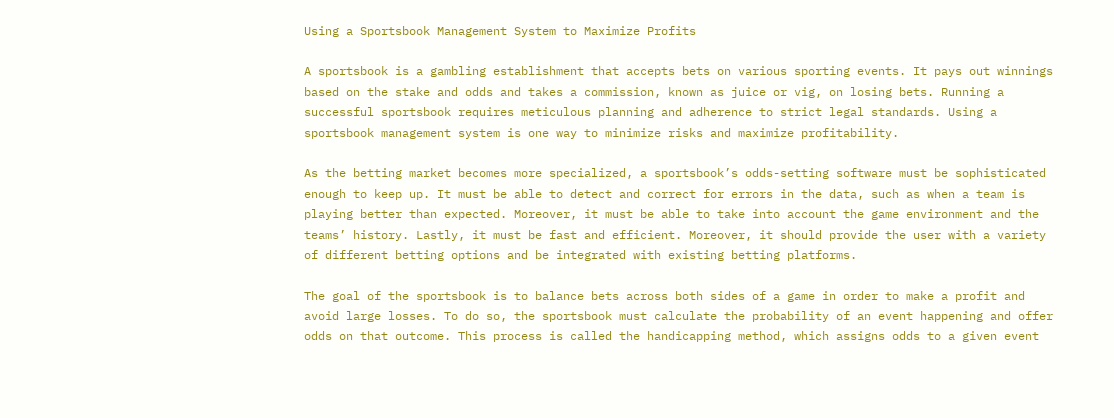Using a Sportsbook Management System to Maximize Profits

A sportsbook is a gambling establishment that accepts bets on various sporting events. It pays out winnings based on the stake and odds and takes a commission, known as juice or vig, on losing bets. Running a successful sportsbook requires meticulous planning and adherence to strict legal standards. Using a sportsbook management system is one way to minimize risks and maximize profitability.

As the betting market becomes more specialized, a sportsbook’s odds-setting software must be sophisticated enough to keep up. It must be able to detect and correct for errors in the data, such as when a team is playing better than expected. Moreover, it must be able to take into account the game environment and the teams’ history. Lastly, it must be fast and efficient. Moreover, it should provide the user with a variety of different betting options and be integrated with existing betting platforms.

The goal of the sportsbook is to balance bets across both sides of a game in order to make a profit and avoid large losses. To do so, the sportsbook must calculate the probability of an event happening and offer odds on that outcome. This process is called the handicapping method, which assigns odds to a given event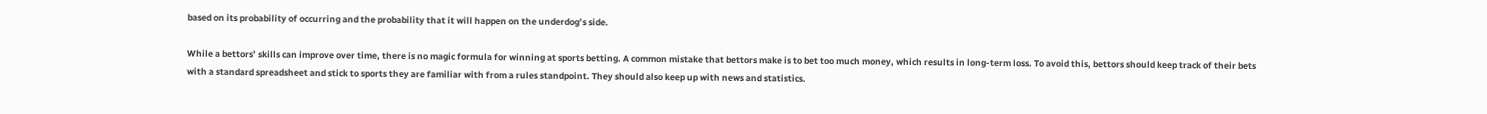based on its probability of occurring and the probability that it will happen on the underdog’s side.

While a bettors’ skills can improve over time, there is no magic formula for winning at sports betting. A common mistake that bettors make is to bet too much money, which results in long-term loss. To avoid this, bettors should keep track of their bets with a standard spreadsheet and stick to sports they are familiar with from a rules standpoint. They should also keep up with news and statistics.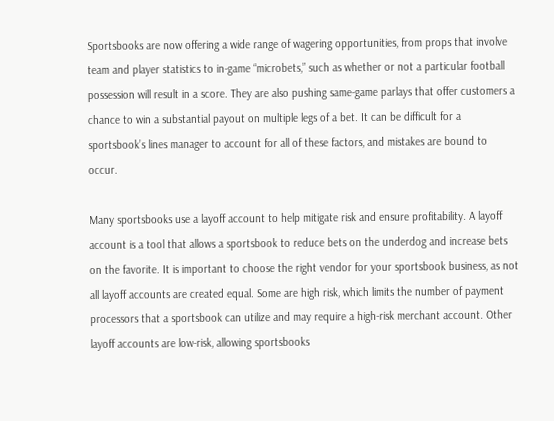Sportsbooks are now offering a wide range of wagering opportunities, from props that involve team and player statistics to in-game “microbets,” such as whether or not a particular football possession will result in a score. They are also pushing same-game parlays that offer customers a chance to win a substantial payout on multiple legs of a bet. It can be difficult for a sportsbook’s lines manager to account for all of these factors, and mistakes are bound to occur.

Many sportsbooks use a layoff account to help mitigate risk and ensure profitability. A layoff account is a tool that allows a sportsbook to reduce bets on the underdog and increase bets on the favorite. It is important to choose the right vendor for your sportsbook business, as not all layoff accounts are created equal. Some are high risk, which limits the number of payment processors that a sportsbook can utilize and may require a high-risk merchant account. Other layoff accounts are low-risk, allowing sportsbooks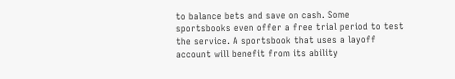to balance bets and save on cash. Some sportsbooks even offer a free trial period to test the service. A sportsbook that uses a layoff account will benefit from its ability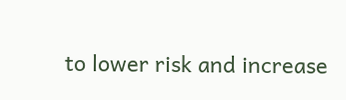to lower risk and increase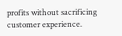profits without sacrificing customer experience.